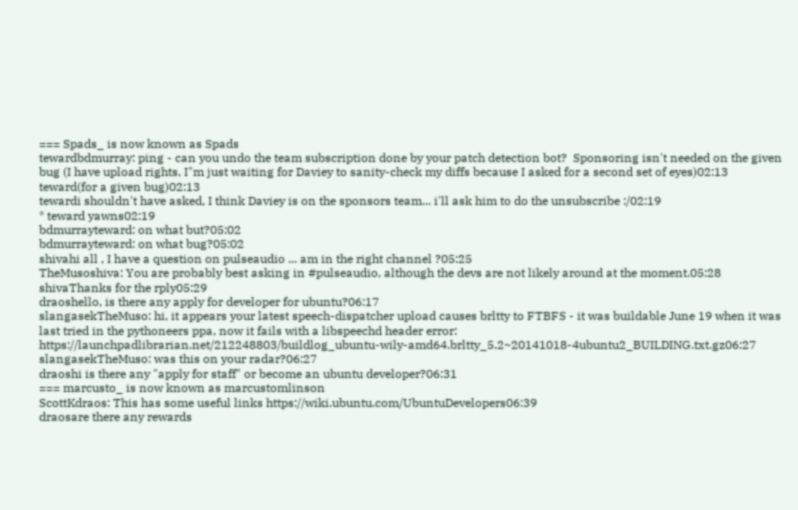=== Spads_ is now known as Spads
tewardbdmurray: ping - can you undo the team subscription done by your patch detection bot?  Sponsoring isn't needed on the given bug (I have upload rights, I"m just waiting for Daviey to sanity-check my diffs because I asked for a second set of eyes)02:13
teward(for a given bug)02:13
tewardi shouldn't have asked, I think Daviey is on the sponsors team... i'll ask him to do the unsubscribe :/02:19
* teward yawns02:19
bdmurrayteward: on what but?05:02
bdmurrayteward: on what bug?05:02
shivahi all , I have a question on pulseaudio ... am in the right channel ?05:25
TheMusoshiva: You are probably best asking in #pulseaudio, although the devs are not likely around at the moment.05:28
shivaThanks for the rply05:29
draoshello, is there any apply for developer for ubuntu?06:17
slangasekTheMuso: hi, it appears your latest speech-dispatcher upload causes brltty to FTBFS - it was buildable June 19 when it was last tried in the pythoneers ppa, now it fails with a libspeechd header error: https://launchpadlibrarian.net/212248803/buildlog_ubuntu-wily-amd64.brltty_5.2~20141018-4ubuntu2_BUILDING.txt.gz06:27
slangasekTheMuso: was this on your radar?06:27
draoshi is there any "apply for staff" or become an ubuntu developer?06:31
=== marcusto_ is now known as marcustomlinson
ScottKdraos: This has some useful links https://wiki.ubuntu.com/UbuntuDevelopers06:39
draosare there any rewards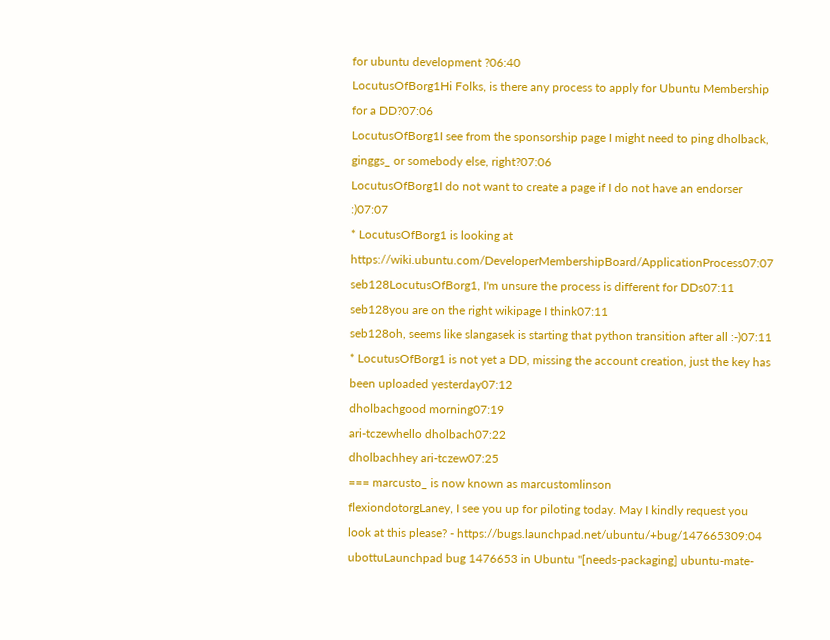for ubuntu development ?06:40
LocutusOfBorg1Hi Folks, is there any process to apply for Ubuntu Membership for a DD?07:06
LocutusOfBorg1I see from the sponsorship page I might need to ping dholback, ginggs_ or somebody else, right?07:06
LocutusOfBorg1I do not want to create a page if I do not have an endorser :)07:07
* LocutusOfBorg1 is looking at https://wiki.ubuntu.com/DeveloperMembershipBoard/ApplicationProcess07:07
seb128LocutusOfBorg1, I'm unsure the process is different for DDs07:11
seb128you are on the right wikipage I think07:11
seb128oh, seems like slangasek is starting that python transition after all :-)07:11
* LocutusOfBorg1 is not yet a DD, missing the account creation, just the key has been uploaded yesterday07:12
dholbachgood morning07:19
ari-tczewhello dholbach07:22
dholbachhey ari-tczew07:25
=== marcusto_ is now known as marcustomlinson
flexiondotorgLaney, I see you up for piloting today. May I kindly request you look at this please? - https://bugs.launchpad.net/ubuntu/+bug/147665309:04
ubottuLaunchpad bug 1476653 in Ubuntu "[needs-packaging] ubuntu-mate-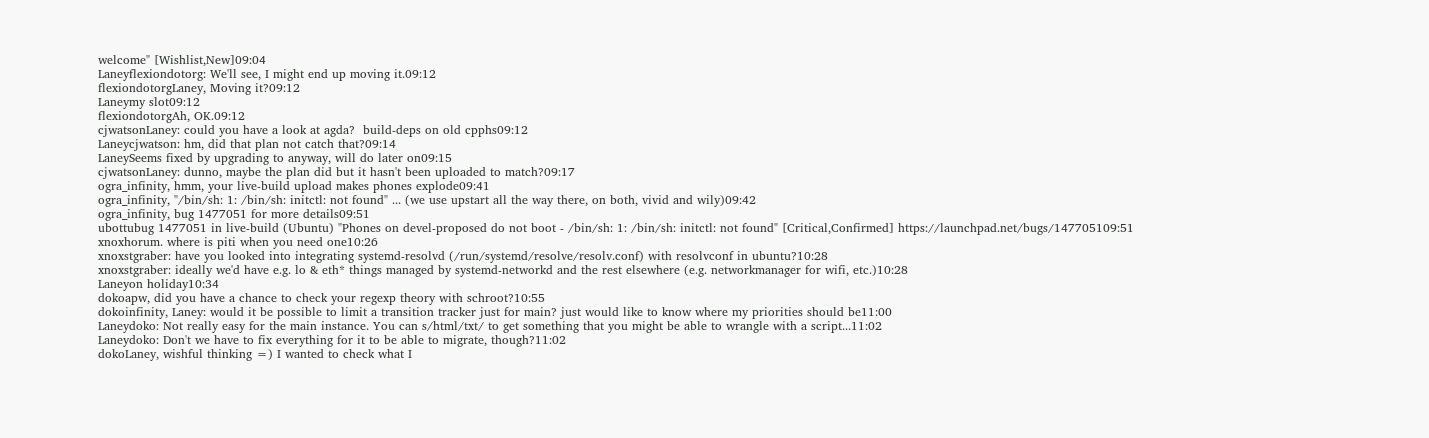welcome" [Wishlist,New]09:04
Laneyflexiondotorg: We'll see, I might end up moving it.09:12
flexiondotorgLaney, Moving it?09:12
Laneymy slot09:12
flexiondotorgAh, OK.09:12
cjwatsonLaney: could you have a look at agda?  build-deps on old cpphs09:12
Laneycjwatson: hm, did that plan not catch that?09:14
LaneySeems fixed by upgrading to anyway, will do later on09:15
cjwatsonLaney: dunno, maybe the plan did but it hasn't been uploaded to match?09:17
ogra_infinity, hmm, your live-build upload makes phones explode09:41
ogra_infinity, "/bin/sh: 1: /bin/sh: initctl: not found" ... (we use upstart all the way there, on both, vivid and wily)09:42
ogra_infinity, bug 1477051 for more details09:51
ubottubug 1477051 in live-build (Ubuntu) "Phones on devel-proposed do not boot - /bin/sh: 1: /bin/sh: initctl: not found" [Critical,Confirmed] https://launchpad.net/bugs/147705109:51
xnoxhorum. where is piti when you need one10:26
xnoxstgraber: have you looked into integrating systemd-resolvd (/run/systemd/resolve/resolv.conf) with resolvconf in ubuntu?10:28
xnoxstgraber: ideally we'd have e.g. lo & eth* things managed by systemd-networkd and the rest elsewhere (e.g. networkmanager for wifi, etc.)10:28
Laneyon holiday10:34
dokoapw, did you have a chance to check your regexp theory with schroot?10:55
dokoinfinity, Laney: would it be possible to limit a transition tracker just for main? just would like to know where my priorities should be11:00
Laneydoko: Not really easy for the main instance. You can s/html/txt/ to get something that you might be able to wrangle with a script...11:02
Laneydoko: Don't we have to fix everything for it to be able to migrate, though?11:02
dokoLaney, wishful thinking =) I wanted to check what I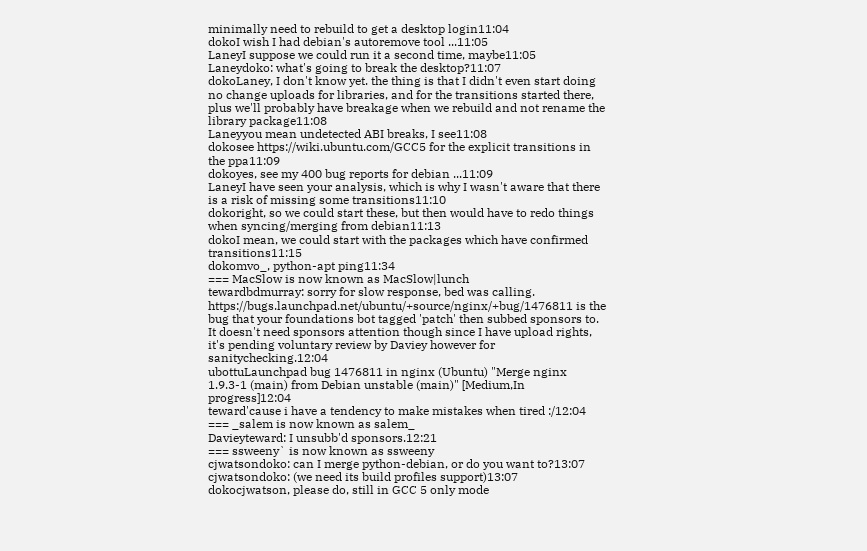minimally need to rebuild to get a desktop login11:04
dokoI wish I had debian's autoremove tool ...11:05
LaneyI suppose we could run it a second time, maybe11:05
Laneydoko: what's going to break the desktop?11:07
dokoLaney, I don't know yet. the thing is that I didn't even start doing no change uploads for libraries, and for the transitions started there, plus we'll probably have breakage when we rebuild and not rename the library package11:08
Laneyyou mean undetected ABI breaks, I see11:08
dokosee https://wiki.ubuntu.com/GCC5 for the explicit transitions in the ppa11:09
dokoyes, see my 400 bug reports for debian ...11:09
LaneyI have seen your analysis, which is why I wasn't aware that there is a risk of missing some transitions11:10
dokoright, so we could start these, but then would have to redo things when syncing/merging from debian11:13
dokoI mean, we could start with the packages which have confirmed transitions11:15
dokomvo_, python-apt ping11:34
=== MacSlow is now known as MacSlow|lunch
tewardbdmurray: sorry for slow response, bed was calling.  https://bugs.launchpad.net/ubuntu/+source/nginx/+bug/1476811 is the bug that your foundations bot tagged 'patch' then subbed sponsors to.  It doesn't need sponsors attention though since I have upload rights, it's pending voluntary review by Daviey however for sanitychecking.12:04
ubottuLaunchpad bug 1476811 in nginx (Ubuntu) "Merge nginx 1.9.3-1 (main) from Debian unstable (main)" [Medium,In progress]12:04
teward'cause i have a tendency to make mistakes when tired :/12:04
=== _salem is now known as salem_
Davieyteward: I unsubb'd sponsors.12:21
=== ssweeny` is now known as ssweeny
cjwatsondoko: can I merge python-debian, or do you want to?13:07
cjwatsondoko: (we need its build profiles support)13:07
dokocjwatson, please do, still in GCC 5 only mode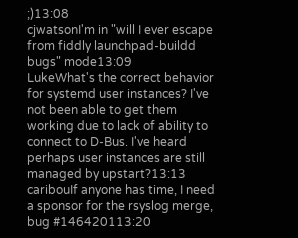;)13:08
cjwatsonI'm in "will I ever escape from fiddly launchpad-buildd bugs" mode13:09
LukeWhat's the correct behavior for systemd user instances? I've not been able to get them working due to lack of ability to connect to D-Bus. I've heard perhaps user instances are still managed by upstart?13:13
caribouIf anyone has time, I need a sponsor for the rsyslog merge, bug #146420113:20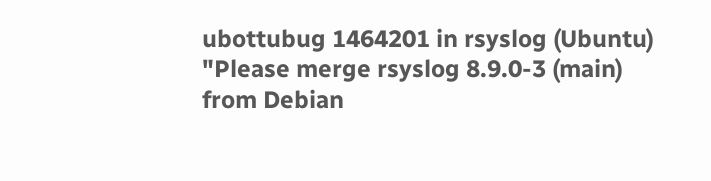ubottubug 1464201 in rsyslog (Ubuntu) "Please merge rsyslog 8.9.0-3 (main) from Debian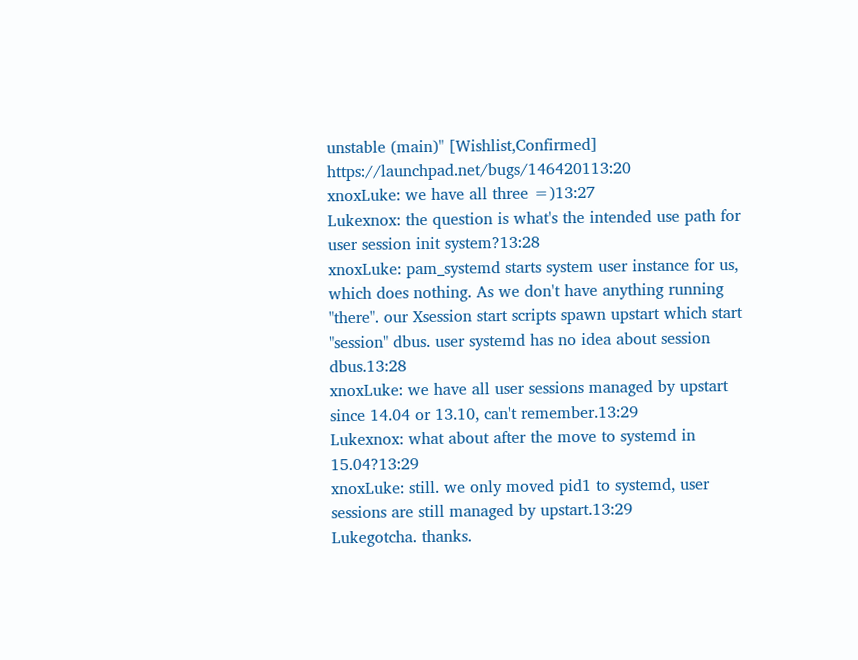unstable (main)" [Wishlist,Confirmed] https://launchpad.net/bugs/146420113:20
xnoxLuke: we have all three =)13:27
Lukexnox: the question is what's the intended use path for user session init system?13:28
xnoxLuke: pam_systemd starts system user instance for us, which does nothing. As we don't have anything running "there". our Xsession start scripts spawn upstart which start "session" dbus. user systemd has no idea about session dbus.13:28
xnoxLuke: we have all user sessions managed by upstart since 14.04 or 13.10, can't remember.13:29
Lukexnox: what about after the move to systemd in 15.04?13:29
xnoxLuke: still. we only moved pid1 to systemd, user sessions are still managed by upstart.13:29
Lukegotcha. thanks.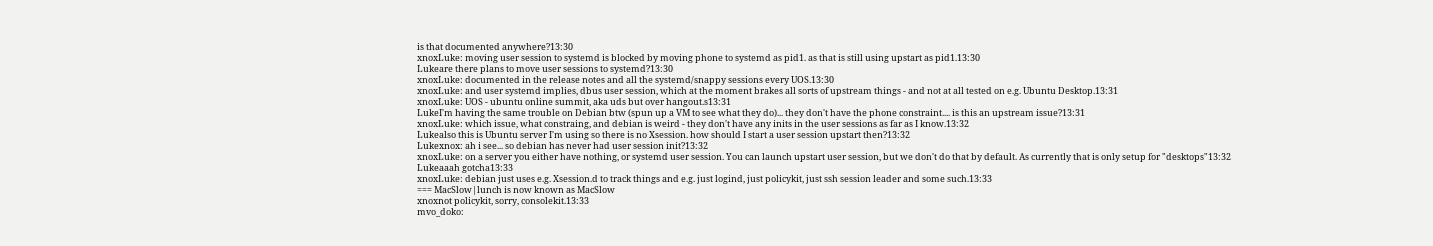is that documented anywhere?13:30
xnoxLuke: moving user session to systemd is blocked by moving phone to systemd as pid1. as that is still using upstart as pid1.13:30
Lukeare there plans to move user sessions to systemd?13:30
xnoxLuke: documented in the release notes and all the systemd/snappy sessions every UOS.13:30
xnoxLuke: and user systemd implies, dbus user session, which at the moment brakes all sorts of upstream things - and not at all tested on e.g. Ubuntu Desktop.13:31
xnoxLuke: UOS - ubuntu online summit, aka uds but over hangout.s13:31
LukeI'm having the same trouble on Debian btw (spun up a VM to see what they do)... they don't have the phone constraint.... is this an upstream issue?13:31
xnoxLuke: which issue, what constraing, and debian is weird - they don't have any inits in the user sessions as far as I know.13:32
Lukealso this is Ubuntu server I'm using so there is no Xsession. how should I start a user session upstart then?13:32
Lukexnox: ah i see... so debian has never had user session init?13:32
xnoxLuke: on a server you either have nothing, or systemd user session. You can launch upstart user session, but we don't do that by default. As currently that is only setup for "desktops"13:32
Lukeaaah gotcha13:33
xnoxLuke: debian just uses e.g. Xsession.d to track things and e.g. just logind, just policykit, just ssh session leader and some such.13:33
=== MacSlow|lunch is now known as MacSlow
xnoxnot policykit, sorry, consolekit.13:33
mvo_doko: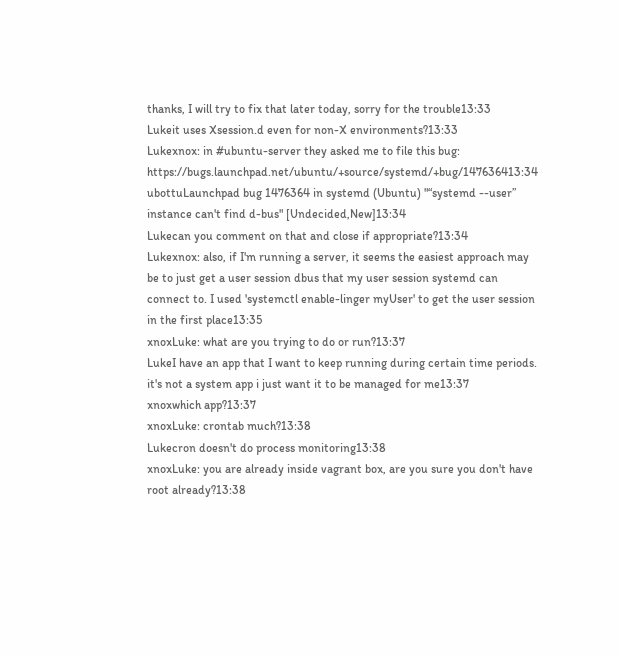thanks, I will try to fix that later today, sorry for the trouble13:33
Lukeit uses Xsession.d even for non-X environments?13:33
Lukexnox: in #ubuntu-server they asked me to file this bug: https://bugs.launchpad.net/ubuntu/+source/systemd/+bug/147636413:34
ubottuLaunchpad bug 1476364 in systemd (Ubuntu) "“systemd --user” instance can't find d-bus" [Undecided,New]13:34
Lukecan you comment on that and close if appropriate?13:34
Lukexnox: also, if I'm running a server, it seems the easiest approach may be to just get a user session dbus that my user session systemd can connect to. I used 'systemctl enable-linger myUser' to get the user session in the first place13:35
xnoxLuke: what are you trying to do or run?13:37
LukeI have an app that I want to keep running during certain time periods. it's not a system app i just want it to be managed for me13:37
xnoxwhich app?13:37
xnoxLuke: crontab much?13:38
Lukecron doesn't do process monitoring13:38
xnoxLuke: you are already inside vagrant box, are you sure you don't have root already?13:38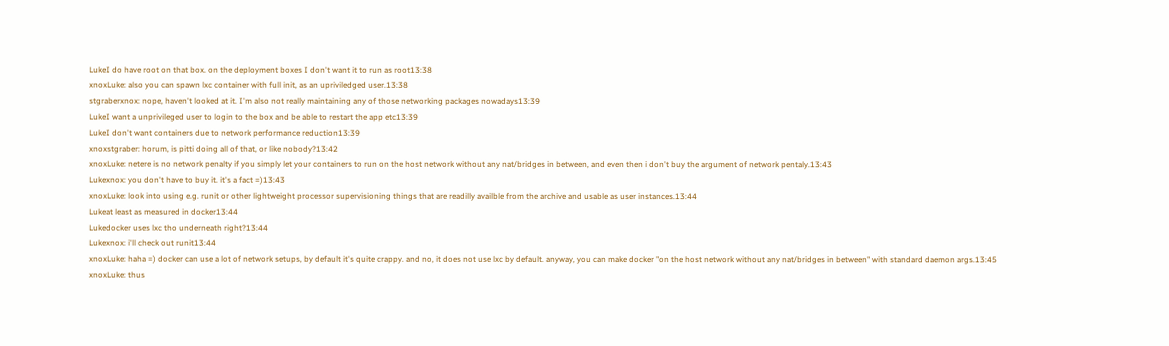LukeI do have root on that box. on the deployment boxes I don't want it to run as root13:38
xnoxLuke: also you can spawn lxc container with full init, as an upriviledged user.13:38
stgraberxnox: nope, haven't looked at it. I'm also not really maintaining any of those networking packages nowadays13:39
LukeI want a unprivileged user to login to the box and be able to restart the app etc13:39
LukeI don't want containers due to network performance reduction13:39
xnoxstgraber: horum, is pitti doing all of that, or like nobody?13:42
xnoxLuke: netere is no network penalty if you simply let your containers to run on the host network without any nat/bridges in between, and even then i don't buy the argument of network pentaly.13:43
Lukexnox: you don't have to buy it. it's a fact =)13:43
xnoxLuke: look into using e.g. runit or other lightweight processor supervisioning things that are readilly availble from the archive and usable as user instances.13:44
Lukeat least as measured in docker13:44
Lukedocker uses lxc tho underneath right?13:44
Lukexnox: i'll check out runit13:44
xnoxLuke: haha =) docker can use a lot of network setups, by default it's quite crappy. and no, it does not use lxc by default. anyway, you can make docker "on the host network without any nat/bridges in between" with standard daemon args.13:45
xnoxLuke: thus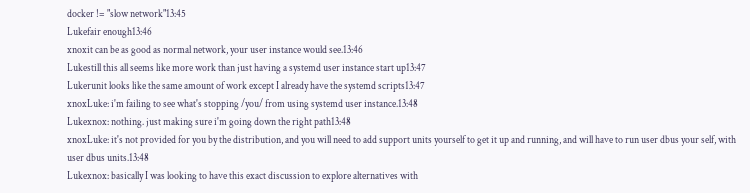docker != "slow network"13:45
Lukefair enough13:46
xnoxit can be as good as normal network, your user instance would see.13:46
Lukestill this all seems like more work than just having a systemd user instance start up13:47
Lukerunit looks like the same amount of work except I already have the systemd scripts13:47
xnoxLuke: i'm failing to see what's stopping /you/ from using systemd user instance.13:48
Lukexnox: nothing. just making sure i'm going down the right path13:48
xnoxLuke: it's not provided for you by the distribution, and you will need to add support units yourself to get it up and running, and will have to run user dbus your self, with user dbus units.13:48
Lukexnox: basically I was looking to have this exact discussion to explore alternatives with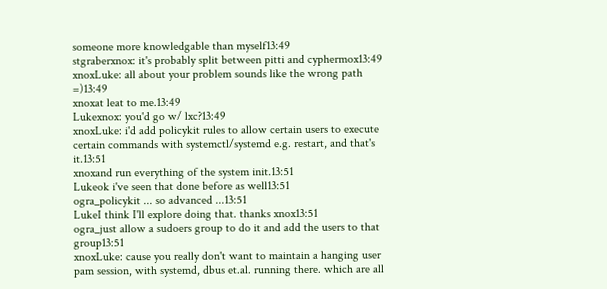someone more knowledgable than myself13:49
stgraberxnox: it's probably split between pitti and cyphermox13:49
xnoxLuke: all about your problem sounds like the wrong path =)13:49
xnoxat leat to me.13:49
Lukexnox: you'd go w/ lxc?13:49
xnoxLuke: i'd add policykit rules to allow certain users to execute certain commands with systemctl/systemd e.g. restart, and that's it.13:51
xnoxand run everything of the system init.13:51
Lukeok i've seen that done before as well13:51
ogra_policykit ... so advanced ...13:51
LukeI think I'll explore doing that. thanks xnox13:51
ogra_just allow a sudoers group to do it and add the users to that group13:51
xnoxLuke: cause you really don't want to maintain a hanging user pam session, with systemd, dbus et.al. running there. which are all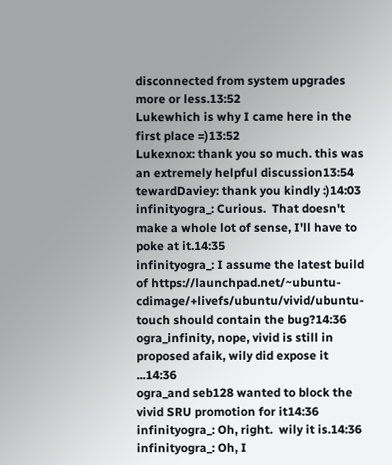disconnected from system upgrades more or less.13:52
Lukewhich is why I came here in the first place =)13:52
Lukexnox: thank you so much. this was an extremely helpful discussion13:54
tewardDaviey: thank you kindly :)14:03
infinityogra_: Curious.  That doesn't make a whole lot of sense, I'll have to poke at it.14:35
infinityogra_: I assume the latest build of https://launchpad.net/~ubuntu-cdimage/+livefs/ubuntu/vivid/ubuntu-touch should contain the bug?14:36
ogra_infinity, nope, vivid is still in proposed afaik, wily did expose it ...14:36
ogra_and seb128 wanted to block the vivid SRU promotion for it14:36
infinityogra_: Oh, right.  wily it is.14:36
infinityogra_: Oh, I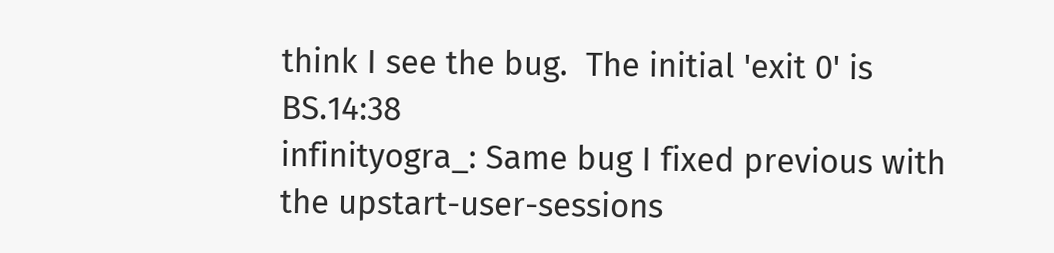think I see the bug.  The initial 'exit 0' is BS.14:38
infinityogra_: Same bug I fixed previous with the upstart-user-sessions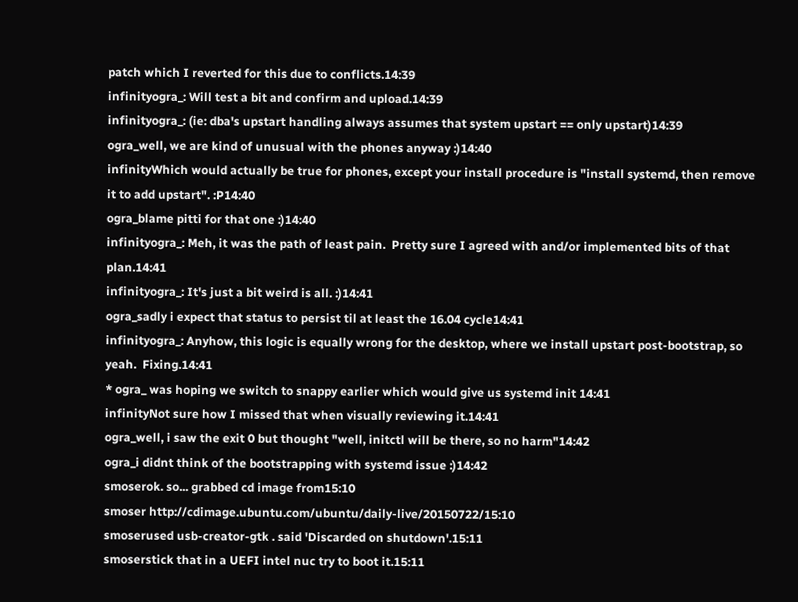patch which I reverted for this due to conflicts.14:39
infinityogra_: Will test a bit and confirm and upload.14:39
infinityogra_: (ie: dba's upstart handling always assumes that system upstart == only upstart)14:39
ogra_well, we are kind of unusual with the phones anyway :)14:40
infinityWhich would actually be true for phones, except your install procedure is "install systemd, then remove it to add upstart". :P14:40
ogra_blame pitti for that one :)14:40
infinityogra_: Meh, it was the path of least pain.  Pretty sure I agreed with and/or implemented bits of that plan.14:41
infinityogra_: It's just a bit weird is all. :)14:41
ogra_sadly i expect that status to persist til at least the 16.04 cycle14:41
infinityogra_: Anyhow, this logic is equally wrong for the desktop, where we install upstart post-bootstrap, so yeah.  Fixing.14:41
* ogra_ was hoping we switch to snappy earlier which would give us systemd init 14:41
infinityNot sure how I missed that when visually reviewing it.14:41
ogra_well, i saw the exit 0 but thought "well, initctl will be there, so no harm"14:42
ogra_i didnt think of the bootstrapping with systemd issue :)14:42
smoserok. so... grabbed cd image from15:10
smoser http://cdimage.ubuntu.com/ubuntu/daily-live/20150722/15:10
smoserused usb-creator-gtk . said 'Discarded on shutdown'.15:11
smoserstick that in a UEFI intel nuc try to boot it.15:11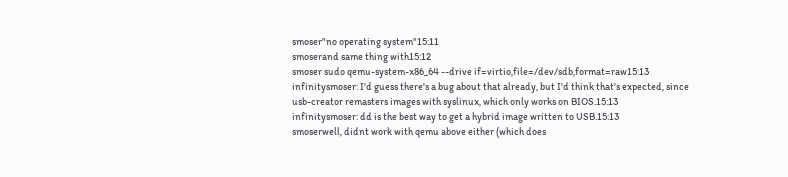smoser"no operating system"15:11
smoserand same thing with15:12
smoser sudo qemu-system-x86_64 --drive if=virtio,file=/dev/sdb,format=raw15:13
infinitysmoser: I'd guess there's a bug about that already, but I'd think that's expected, since usb-creator remasters images with syslinux, which only works on BIOS.15:13
infinitysmoser: dd is the best way to get a hybrid image written to USB.15:13
smoserwell, didnt work with qemu above either (which does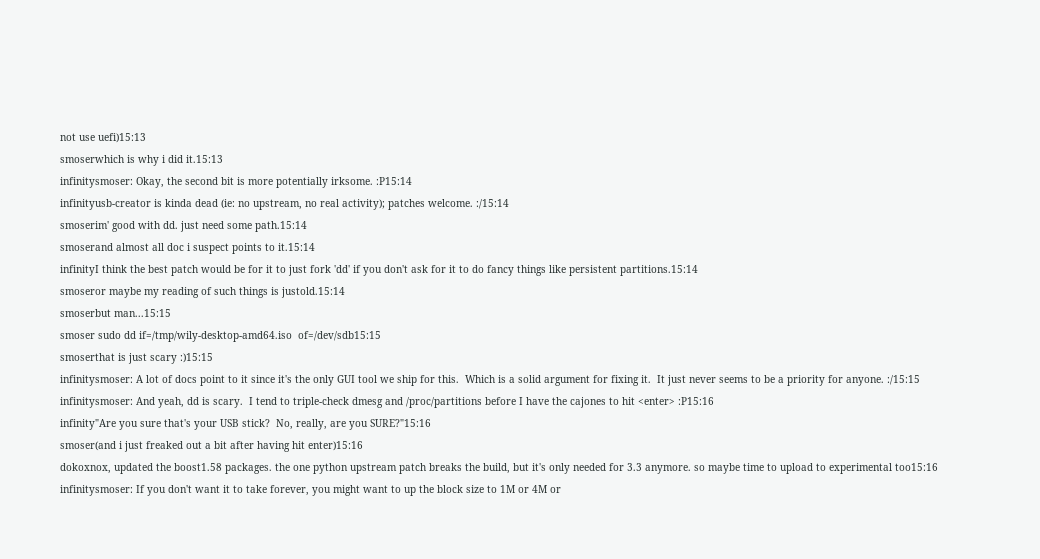not use uefi)15:13
smoserwhich is why i did it.15:13
infinitysmoser: Okay, the second bit is more potentially irksome. :P15:14
infinityusb-creator is kinda dead (ie: no upstream, no real activity); patches welcome. :/15:14
smoserim' good with dd. just need some path.15:14
smoserand almost all doc i suspect points to it.15:14
infinityI think the best patch would be for it to just fork 'dd' if you don't ask for it to do fancy things like persistent partitions.15:14
smoseror maybe my reading of such things is justold.15:14
smoserbut man...15:15
smoser sudo dd if=/tmp/wily-desktop-amd64.iso  of=/dev/sdb15:15
smoserthat is just scary :)15:15
infinitysmoser: A lot of docs point to it since it's the only GUI tool we ship for this.  Which is a solid argument for fixing it.  It just never seems to be a priority for anyone. :/15:15
infinitysmoser: And yeah, dd is scary.  I tend to triple-check dmesg and /proc/partitions before I have the cajones to hit <enter> :P15:16
infinity"Are you sure that's your USB stick?  No, really, are you SURE?"15:16
smoser(and i just freaked out a bit after having hit enter)15:16
dokoxnox, updated the boost1.58 packages. the one python upstream patch breaks the build, but it's only needed for 3.3 anymore. so maybe time to upload to experimental too15:16
infinitysmoser: If you don't want it to take forever, you might want to up the block size to 1M or 4M or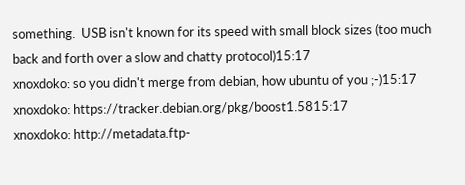something.  USB isn't known for its speed with small block sizes (too much back and forth over a slow and chatty protocol)15:17
xnoxdoko: so you didn't merge from debian, how ubuntu of you ;-)15:17
xnoxdoko: https://tracker.debian.org/pkg/boost1.5815:17
xnoxdoko: http://metadata.ftp-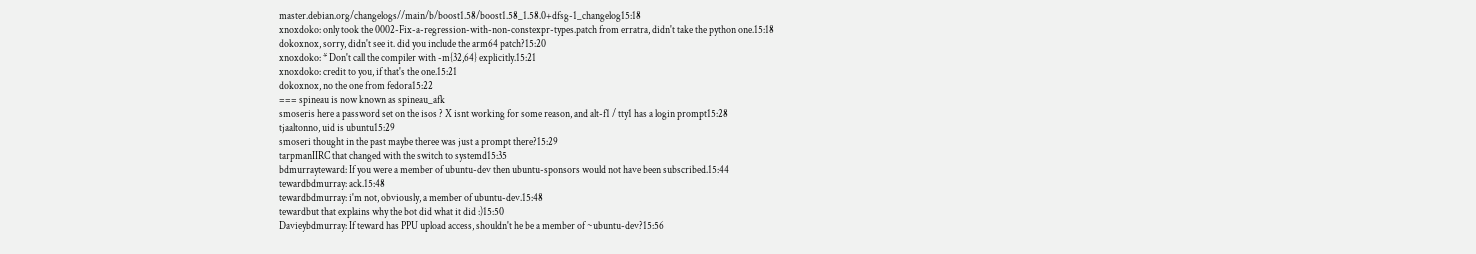master.debian.org/changelogs//main/b/boost1.58/boost1.58_1.58.0+dfsg-1_changelog15:18
xnoxdoko: only took the 0002-Fix-a-regression-with-non-constexpr-types.patch from erratra, didn't take the python one.15:18
dokoxnox, sorry, didn't see it. did you include the arm64 patch?15:20
xnoxdoko: * Don't call the compiler with -m{32,64} explicitly.15:21
xnoxdoko: credit to you, if that's the one.15:21
dokoxnox, no the one from fedora15:22
=== spineau is now known as spineau_afk
smoseris here a password set on the isos ? X isnt working for some reason, and alt-f1 / tty1 has a login prompt15:28
tjaaltonno, uid is ubuntu15:29
smoseri thought in the past maybe theree was just a prompt there?15:29
tarpmanIIRC that changed with the switch to systemd15:35
bdmurrayteward: If you were a member of ubuntu-dev then ubuntu-sponsors would not have been subscribed.15:44
tewardbdmurray: ack.15:48
tewardbdmurray: i'm not, obviously, a member of ubuntu-dev.15:48
tewardbut that explains why the bot did what it did :)15:50
Davieybdmurray: If teward has PPU upload access, shouldn't he be a member of ~ubuntu-dev?15:56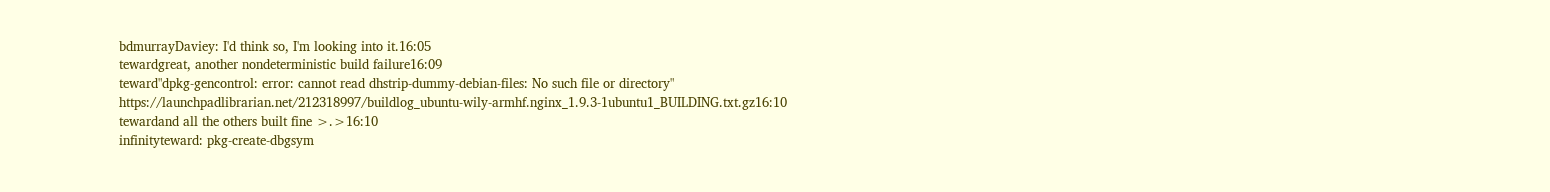bdmurrayDaviey: I'd think so, I'm looking into it.16:05
tewardgreat, another nondeterministic build failure16:09
teward"dpkg-gencontrol: error: cannot read dhstrip-dummy-debian-files: No such file or directory" https://launchpadlibrarian.net/212318997/buildlog_ubuntu-wily-armhf.nginx_1.9.3-1ubuntu1_BUILDING.txt.gz16:10
tewardand all the others built fine >.>16:10
infinityteward: pkg-create-dbgsym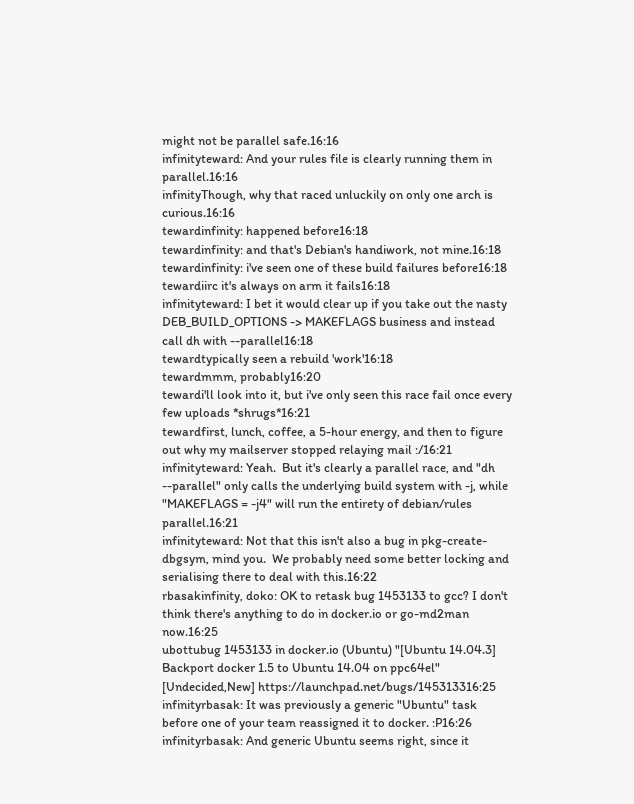might not be parallel safe.16:16
infinityteward: And your rules file is clearly running them in parallel.16:16
infinityThough, why that raced unluckily on only one arch is curious.16:16
tewardinfinity: happened before16:18
tewardinfinity: and that's Debian's handiwork, not mine.16:18
tewardinfinity: i've seen one of these build failures before16:18
tewardiirc it's always on arm it fails16:18
infinityteward: I bet it would clear up if you take out the nasty DEB_BUILD_OPTIONS -> MAKEFLAGS business and instead call dh with --parallel16:18
tewardtypically seen a rebuild 'work'16:18
tewardmmm, probably16:20
tewardi'll look into it, but i've only seen this race fail once every few uploads *shrugs*16:21
tewardfirst, lunch, coffee, a 5-hour energy, and then to figure out why my mailserver stopped relaying mail :/16:21
infinityteward: Yeah.  But it's clearly a parallel race, and "dh --parallel" only calls the underlying build system with -j, while "MAKEFLAGS = -j4" will run the entirety of debian/rules parallel.16:21
infinityteward: Not that this isn't also a bug in pkg-create-dbgsym, mind you.  We probably need some better locking and serialising there to deal with this.16:22
rbasakinfinity, doko: OK to retask bug 1453133 to gcc? I don't think there's anything to do in docker.io or go-md2man now.16:25
ubottubug 1453133 in docker.io (Ubuntu) "[Ubuntu 14.04.3] Backport docker 1.5 to Ubuntu 14.04 on ppc64el" [Undecided,New] https://launchpad.net/bugs/145313316:25
infinityrbasak: It was previously a generic "Ubuntu" task before one of your team reassigned it to docker. :P16:26
infinityrbasak: And generic Ubuntu seems right, since it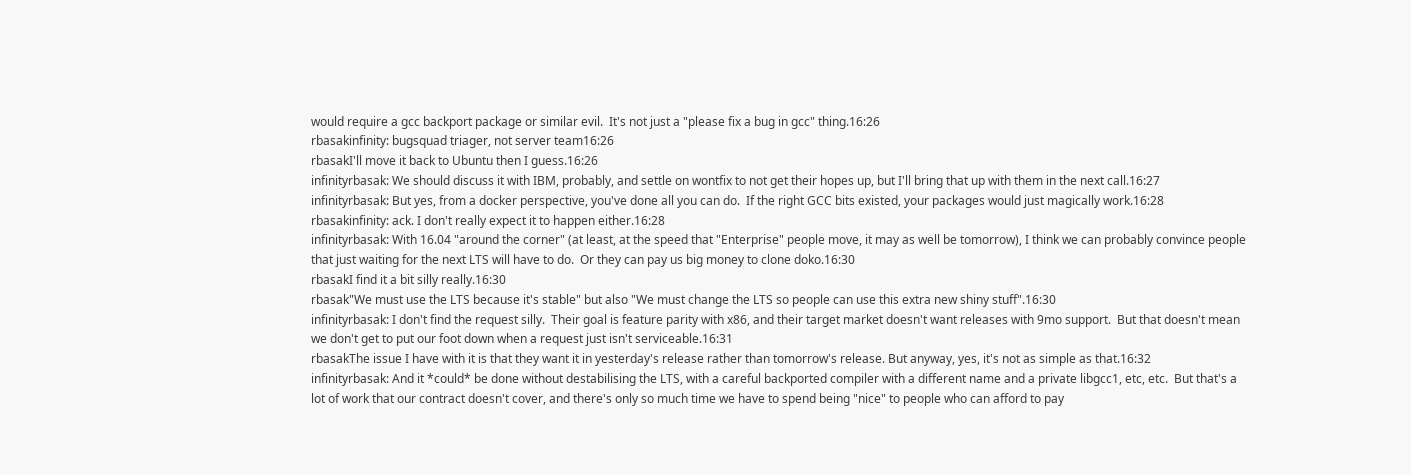would require a gcc backport package or similar evil.  It's not just a "please fix a bug in gcc" thing.16:26
rbasakinfinity: bugsquad triager, not server team16:26
rbasakI'll move it back to Ubuntu then I guess.16:26
infinityrbasak: We should discuss it with IBM, probably, and settle on wontfix to not get their hopes up, but I'll bring that up with them in the next call.16:27
infinityrbasak: But yes, from a docker perspective, you've done all you can do.  If the right GCC bits existed, your packages would just magically work.16:28
rbasakinfinity: ack. I don't really expect it to happen either.16:28
infinityrbasak: With 16.04 "around the corner" (at least, at the speed that "Enterprise" people move, it may as well be tomorrow), I think we can probably convince people that just waiting for the next LTS will have to do.  Or they can pay us big money to clone doko.16:30
rbasakI find it a bit silly really.16:30
rbasak"We must use the LTS because it's stable" but also "We must change the LTS so people can use this extra new shiny stuff".16:30
infinityrbasak: I don't find the request silly.  Their goal is feature parity with x86, and their target market doesn't want releases with 9mo support.  But that doesn't mean we don't get to put our foot down when a request just isn't serviceable.16:31
rbasakThe issue I have with it is that they want it in yesterday's release rather than tomorrow's release. But anyway, yes, it's not as simple as that.16:32
infinityrbasak: And it *could* be done without destabilising the LTS, with a careful backported compiler with a different name and a private libgcc1, etc, etc.  But that's a lot of work that our contract doesn't cover, and there's only so much time we have to spend being "nice" to people who can afford to pay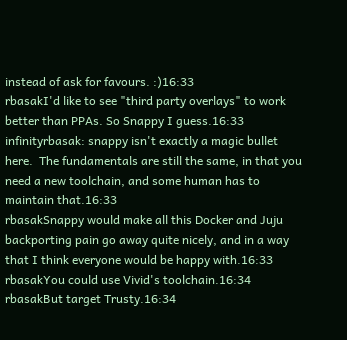instead of ask for favours. :)16:33
rbasakI'd like to see "third party overlays" to work better than PPAs. So Snappy I guess.16:33
infinityrbasak: snappy isn't exactly a magic bullet here.  The fundamentals are still the same, in that you need a new toolchain, and some human has to maintain that.16:33
rbasakSnappy would make all this Docker and Juju backporting pain go away quite nicely, and in a way that I think everyone would be happy with.16:33
rbasakYou could use Vivid's toolchain.16:34
rbasakBut target Trusty.16:34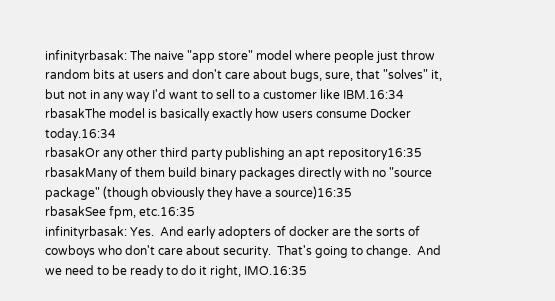infinityrbasak: The naive "app store" model where people just throw random bits at users and don't care about bugs, sure, that "solves" it, but not in any way I'd want to sell to a customer like IBM.16:34
rbasakThe model is basically exactly how users consume Docker today.16:34
rbasakOr any other third party publishing an apt repository16:35
rbasakMany of them build binary packages directly with no "source package" (though obviously they have a source)16:35
rbasakSee fpm, etc.16:35
infinityrbasak: Yes.  And early adopters of docker are the sorts of cowboys who don't care about security.  That's going to change.  And we need to be ready to do it right, IMO.16:35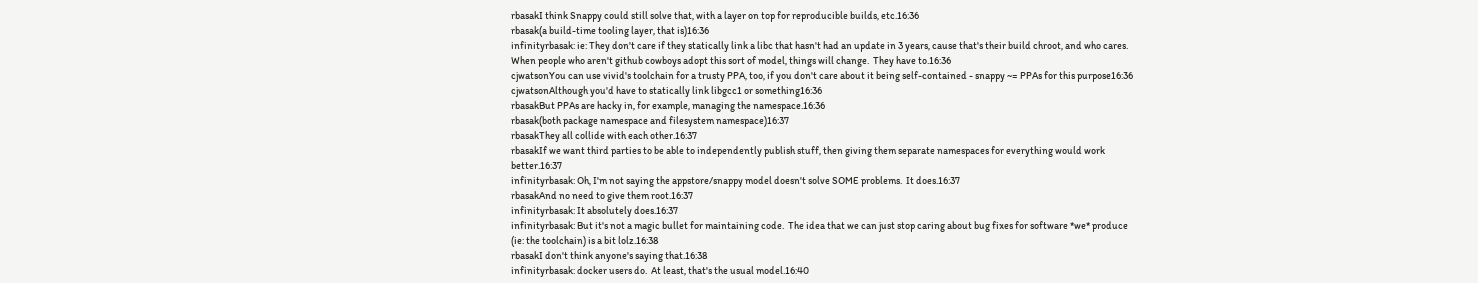rbasakI think Snappy could still solve that, with a layer on top for reproducible builds, etc.16:36
rbasak(a build-time tooling layer, that is)16:36
infinityrbasak: ie: They don't care if they statically link a libc that hasn't had an update in 3 years, cause that's their build chroot, and who cares.  When people who aren't github cowboys adopt this sort of model, things will change.  They have to.16:36
cjwatsonYou can use vivid's toolchain for a trusty PPA, too, if you don't care about it being self-contained - snappy ~= PPAs for this purpose16:36
cjwatsonAlthough you'd have to statically link libgcc1 or something16:36
rbasakBut PPAs are hacky in, for example, managing the namespace.16:36
rbasak(both package namespace and filesystem namespace)16:37
rbasakThey all collide with each other.16:37
rbasakIf we want third parties to be able to independently publish stuff, then giving them separate namespaces for everything would work better.16:37
infinityrbasak: Oh, I'm not saying the appstore/snappy model doesn't solve SOME problems.  It does.16:37
rbasakAnd no need to give them root.16:37
infinityrbasak: It absolutely does.16:37
infinityrbasak: But it's not a magic bullet for maintaining code.  The idea that we can just stop caring about bug fixes for software *we* produce (ie: the toolchain) is a bit lolz.16:38
rbasakI don't think anyone's saying that.16:38
infinityrbasak: docker users do.  At least, that's the usual model.16:40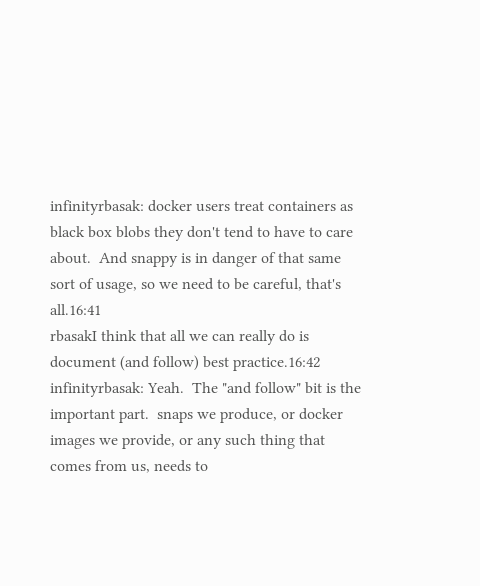infinityrbasak: docker users treat containers as black box blobs they don't tend to have to care about.  And snappy is in danger of that same sort of usage, so we need to be careful, that's all.16:41
rbasakI think that all we can really do is document (and follow) best practice.16:42
infinityrbasak: Yeah.  The "and follow" bit is the important part.  snaps we produce, or docker images we provide, or any such thing that comes from us, needs to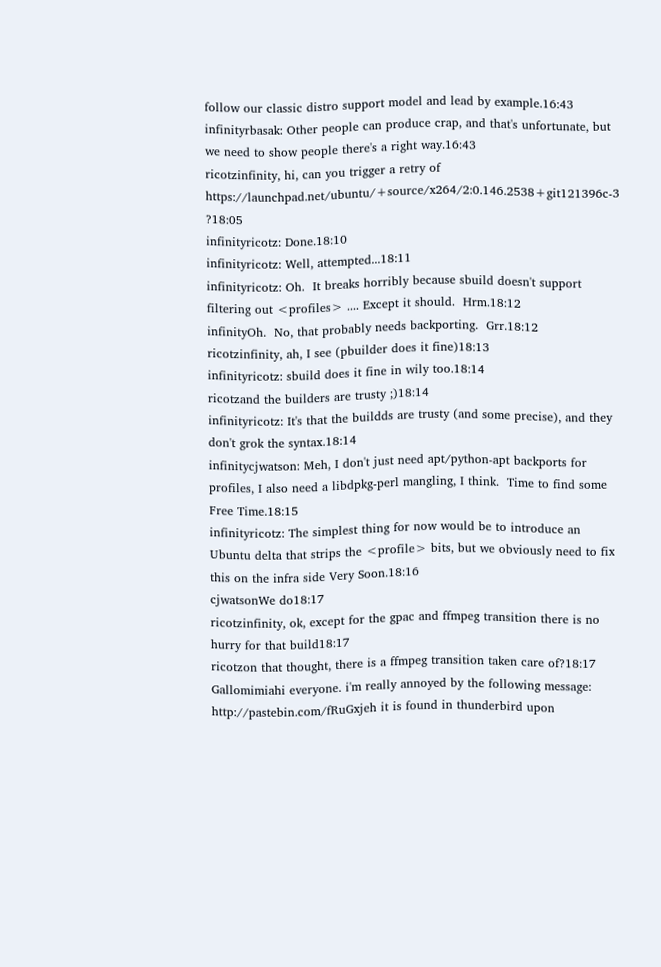follow our classic distro support model and lead by example.16:43
infinityrbasak: Other people can produce crap, and that's unfortunate, but we need to show people there's a right way.16:43
ricotzinfinity, hi, can you trigger a retry of https://launchpad.net/ubuntu/+source/x264/2:0.146.2538+git121396c-3 ?18:05
infinityricotz: Done.18:10
infinityricotz: Well, attempted...18:11
infinityricotz: Oh.  It breaks horribly because sbuild doesn't support filtering out <profiles> .... Except it should.  Hrm.18:12
infinityOh.  No, that probably needs backporting.  Grr.18:12
ricotzinfinity, ah, I see (pbuilder does it fine)18:13
infinityricotz: sbuild does it fine in wily too.18:14
ricotzand the builders are trusty ;)18:14
infinityricotz: It's that the buildds are trusty (and some precise), and they don't grok the syntax.18:14
infinitycjwatson: Meh, I don't just need apt/python-apt backports for profiles, I also need a libdpkg-perl mangling, I think.  Time to find some Free Time.18:15
infinityricotz: The simplest thing for now would be to introduce an Ubuntu delta that strips the <profile> bits, but we obviously need to fix this on the infra side Very Soon.18:16
cjwatsonWe do18:17
ricotzinfinity, ok, except for the gpac and ffmpeg transition there is no hurry for that build18:17
ricotzon that thought, there is a ffmpeg transition taken care of?18:17
Gallomimiahi everyone. i'm really annoyed by the following message: http://pastebin.com/fRuGxjeh it is found in thunderbird upon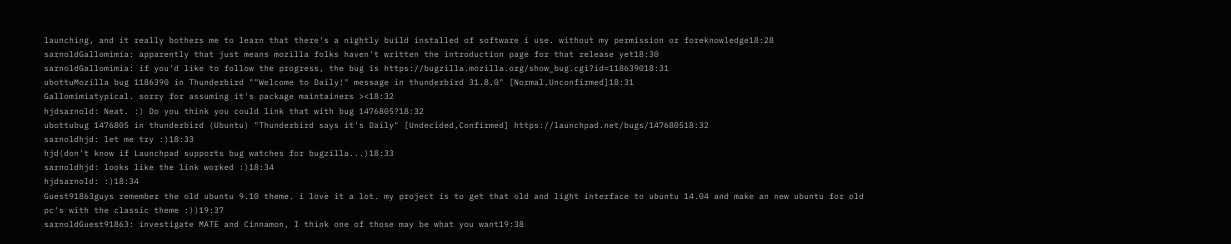launching, and it really bothers me to learn that there's a nightly build installed of software i use. without my permission or foreknowledge18:28
sarnoldGallomimia: apparently that just means mozilla folks haven't written the introduction page for that release yet18:30
sarnoldGallomimia: if you'd like to follow the progress, the bug is https://bugzilla.mozilla.org/show_bug.cgi?id=118639018:31
ubottuMozilla bug 1186390 in Thunderbird ""Welcome to Daily!" message in thunderbird 31.8.0" [Normal,Unconfirmed]18:31
Gallomimiatypical. sorry for assuming it's package maintainers ><18:32
hjdsarnold: Neat. :) Do you think you could link that with bug 1476805?18:32
ubottubug 1476805 in thunderbird (Ubuntu) "Thunderbird says it's Daily" [Undecided,Confirmed] https://launchpad.net/bugs/147680518:32
sarnoldhjd: let me try :)18:33
hjd(don't know if Launchpad supports bug watches for bugzilla...)18:33
sarnoldhjd: looks like the link worked :)18:34
hjdsarnold: :)18:34
Guest91863guys remember the old ubuntu 9.10 theme. i love it a lot. my project is to get that old and light interface to ubuntu 14.04 and make an new ubuntu for old pc's with the classic theme :))19:37
sarnoldGuest91863: investigate MATE and Cinnamon, I think one of those may be what you want19:38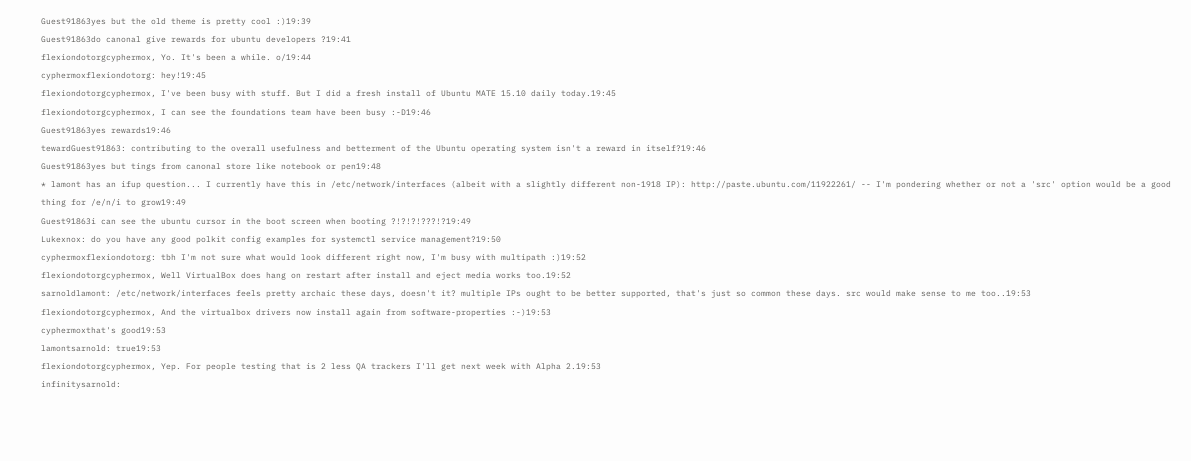Guest91863yes but the old theme is pretty cool :)19:39
Guest91863do canonal give rewards for ubuntu developers ?19:41
flexiondotorgcyphermox, Yo. It's been a while. o/19:44
cyphermoxflexiondotorg: hey!19:45
flexiondotorgcyphermox, I've been busy with stuff. But I did a fresh install of Ubuntu MATE 15.10 daily today.19:45
flexiondotorgcyphermox, I can see the foundations team have been busy :-D19:46
Guest91863yes rewards19:46
tewardGuest91863: contributing to the overall usefulness and betterment of the Ubuntu operating system isn't a reward in itself?19:46
Guest91863yes but tings from canonal store like notebook or pen19:48
* lamont has an ifup question... I currently have this in /etc/network/interfaces (albeit with a slightly different non-1918 IP): http://paste.ubuntu.com/11922261/ -- I'm pondering whether or not a 'src' option would be a good thing for /e/n/i to grow19:49
Guest91863i can see the ubuntu cursor in the boot screen when booting ?!?!?!???!?19:49
Lukexnox: do you have any good polkit config examples for systemctl service management?19:50
cyphermoxflexiondotorg: tbh I'm not sure what would look different right now, I'm busy with multipath :)19:52
flexiondotorgcyphermox, Well VirtualBox does hang on restart after install and eject media works too.19:52
sarnoldlamont: /etc/network/interfaces feels pretty archaic these days, doesn't it? multiple IPs ought to be better supported, that's just so common these days. src would make sense to me too..19:53
flexiondotorgcyphermox, And the virtualbox drivers now install again from software-properties :-)19:53
cyphermoxthat's good19:53
lamontsarnold: true19:53
flexiondotorgcyphermox, Yep. For people testing that is 2 less QA trackers I'll get next week with Alpha 2.19:53
infinitysarnold: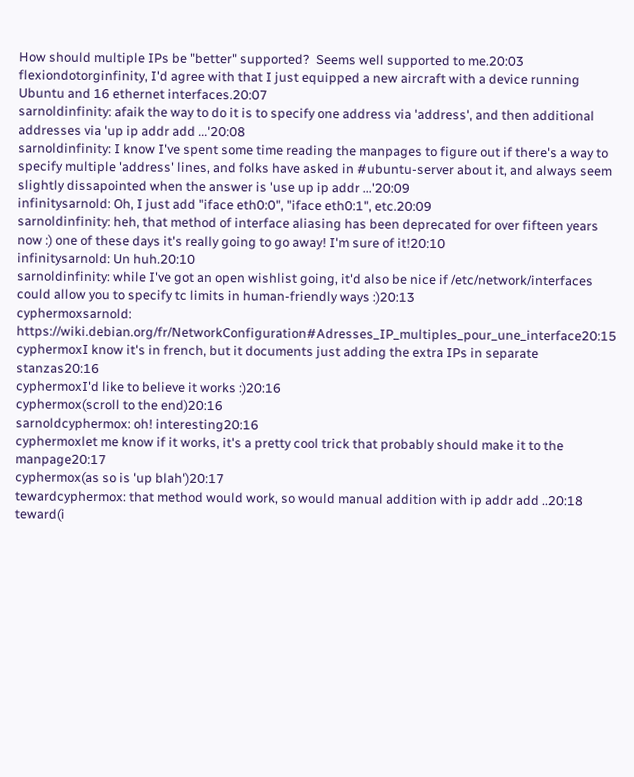How should multiple IPs be "better" supported?  Seems well supported to me.20:03
flexiondotorginfinity, I'd agree with that I just equipped a new aircraft with a device running Ubuntu and 16 ethernet interfaces.20:07
sarnoldinfinity: afaik the way to do it is to specify one address via 'address', and then additional addresses via 'up ip addr add ...'20:08
sarnoldinfinity: I know I've spent some time reading the manpages to figure out if there's a way to specify multiple 'address' lines, and folks have asked in #ubuntu-server about it, and always seem slightly dissapointed when the answer is 'use up ip addr ...'20:09
infinitysarnold: Oh, I just add "iface eth0:0", "iface eth0:1", etc.20:09
sarnoldinfinity: heh, that method of interface aliasing has been deprecated for over fifteen years now :) one of these days it's really going to go away! I'm sure of it!20:10
infinitysarnold: Un huh.20:10
sarnoldinfinity: while I've got an open wishlist going, it'd also be nice if /etc/network/interfaces could allow you to specify tc limits in human-friendly ways :)20:13
cyphermoxsarnold: https://wiki.debian.org/fr/NetworkConfiguration#Adresses_IP_multiples_pour_une_interface20:15
cyphermoxI know it's in french, but it documents just adding the extra IPs in separate stanzas20:16
cyphermoxI'd like to believe it works :)20:16
cyphermox(scroll to the end)20:16
sarnoldcyphermox: oh! interesting20:16
cyphermoxlet me know if it works, it's a pretty cool trick that probably should make it to the manpage20:17
cyphermox(as so is 'up blah')20:17
tewardcyphermox: that method would work, so would manual addition with ip addr add ..20:18
teward(i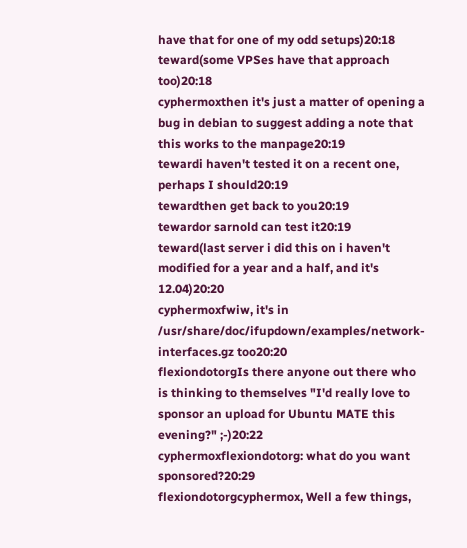have that for one of my odd setups)20:18
teward(some VPSes have that approach too)20:18
cyphermoxthen it's just a matter of opening a bug in debian to suggest adding a note that this works to the manpage20:19
tewardi haven't tested it on a recent one, perhaps I should20:19
tewardthen get back to you20:19
tewardor sarnold can test it20:19
teward(last server i did this on i haven't modified for a year and a half, and it's 12.04)20:20
cyphermoxfwiw, it's in /usr/share/doc/ifupdown/examples/network-interfaces.gz too20:20
flexiondotorgIs there anyone out there who is thinking to themselves "I'd really love to sponsor an upload for Ubuntu MATE this evening?" ;-)20:22
cyphermoxflexiondotorg: what do you want sponsored?20:29
flexiondotorgcyphermox, Well a few things,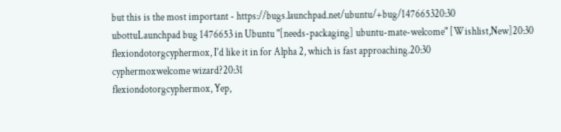but this is the most important - https://bugs.launchpad.net/ubuntu/+bug/147665320:30
ubottuLaunchpad bug 1476653 in Ubuntu "[needs-packaging] ubuntu-mate-welcome" [Wishlist,New]20:30
flexiondotorgcyphermox, I'd like it in for Alpha 2, which is fast approaching.20:30
cyphermoxwelcome wizard?20:31
flexiondotorgcyphermox, Yep,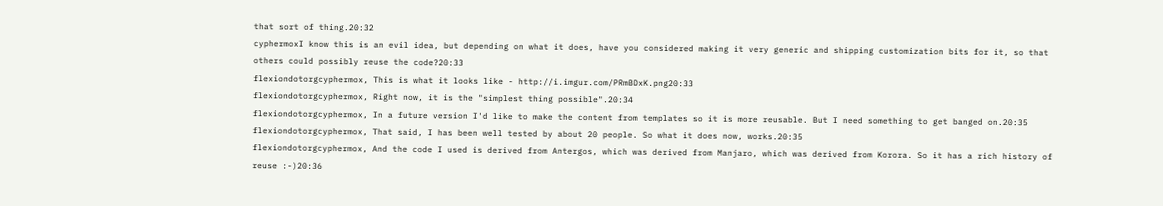that sort of thing.20:32
cyphermoxI know this is an evil idea, but depending on what it does, have you considered making it very generic and shipping customization bits for it, so that others could possibly reuse the code?20:33
flexiondotorgcyphermox, This is what it looks like - http://i.imgur.com/PRmBDxK.png20:33
flexiondotorgcyphermox, Right now, it is the "simplest thing possible".20:34
flexiondotorgcyphermox, In a future version I'd like to make the content from templates so it is more reusable. But I need something to get banged on.20:35
flexiondotorgcyphermox, That said, I has been well tested by about 20 people. So what it does now, works.20:35
flexiondotorgcyphermox, And the code I used is derived from Antergos, which was derived from Manjaro, which was derived from Korora. So it has a rich history of reuse :-)20:36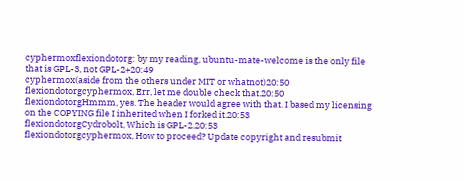cyphermoxflexiondotorg: by my reading, ubuntu-mate-welcome is the only file that is GPL-3, not GPL-2+20:49
cyphermox(aside from the others under MIT or whatnot)20:50
flexiondotorgcyphermox, Err, let me double check that.20:50
flexiondotorgHmmm, yes. The header would agree with that. I based my licensing on the COPYING file I inherited when I forked it.20:53
flexiondotorgCydrobolt, Which is GPL-2.20:53
flexiondotorgcyphermox, How to proceed? Update copyright and resubmit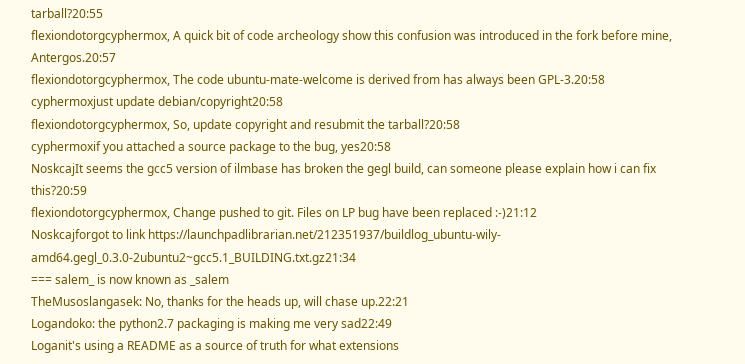tarball?20:55
flexiondotorgcyphermox, A quick bit of code archeology show this confusion was introduced in the fork before mine, Antergos.20:57
flexiondotorgcyphermox, The code ubuntu-mate-welcome is derived from has always been GPL-3.20:58
cyphermoxjust update debian/copyright20:58
flexiondotorgcyphermox, So, update copyright and resubmit the tarball?20:58
cyphermoxif you attached a source package to the bug, yes20:58
NoskcajIt seems the gcc5 version of ilmbase has broken the gegl build, can someone please explain how i can fix this?20:59
flexiondotorgcyphermox, Change pushed to git. Files on LP bug have been replaced :-)21:12
Noskcajforgot to link https://launchpadlibrarian.net/212351937/buildlog_ubuntu-wily-amd64.gegl_0.3.0-2ubuntu2~gcc5.1_BUILDING.txt.gz21:34
=== salem_ is now known as _salem
TheMusoslangasek: No, thanks for the heads up, will chase up.22:21
Logandoko: the python2.7 packaging is making me very sad22:49
Loganit's using a README as a source of truth for what extensions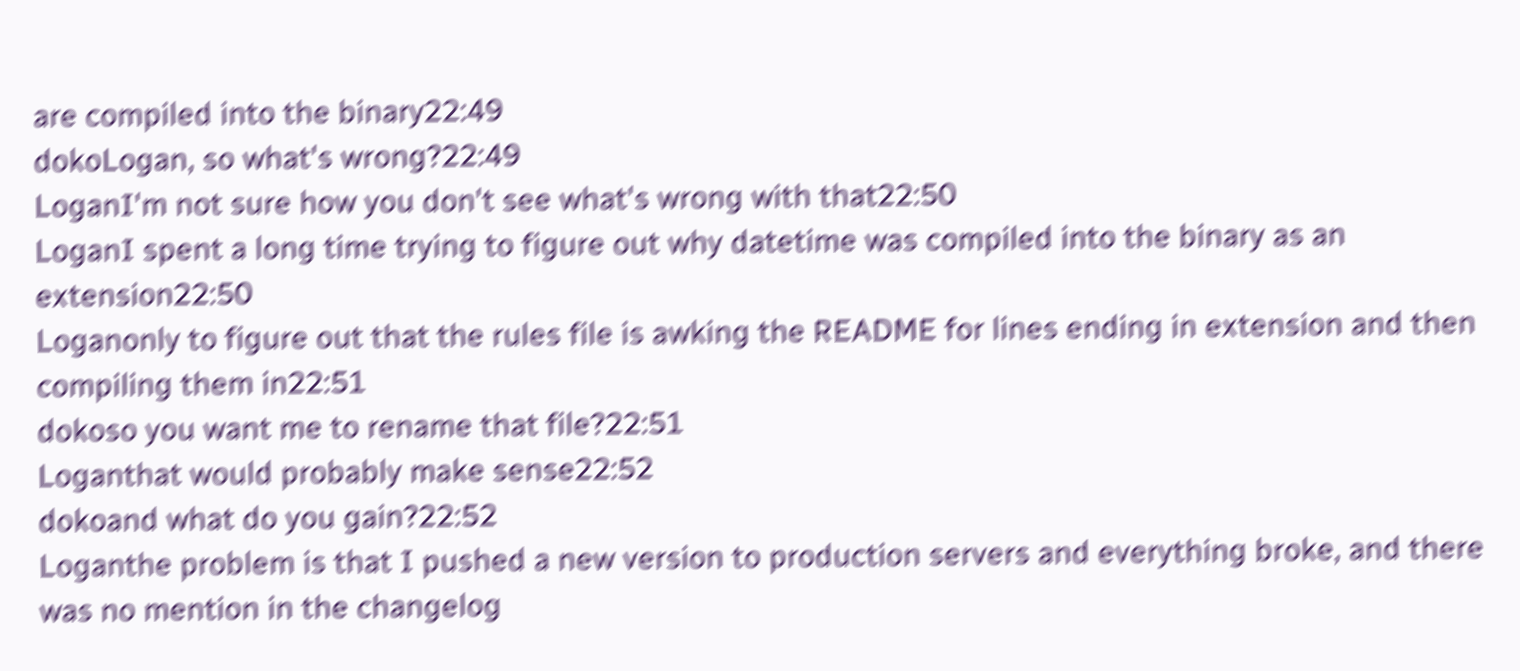are compiled into the binary22:49
dokoLogan, so what's wrong?22:49
LoganI'm not sure how you don't see what's wrong with that22:50
LoganI spent a long time trying to figure out why datetime was compiled into the binary as an extension22:50
Loganonly to figure out that the rules file is awking the README for lines ending in extension and then compiling them in22:51
dokoso you want me to rename that file?22:51
Loganthat would probably make sense22:52
dokoand what do you gain?22:52
Loganthe problem is that I pushed a new version to production servers and everything broke, and there was no mention in the changelog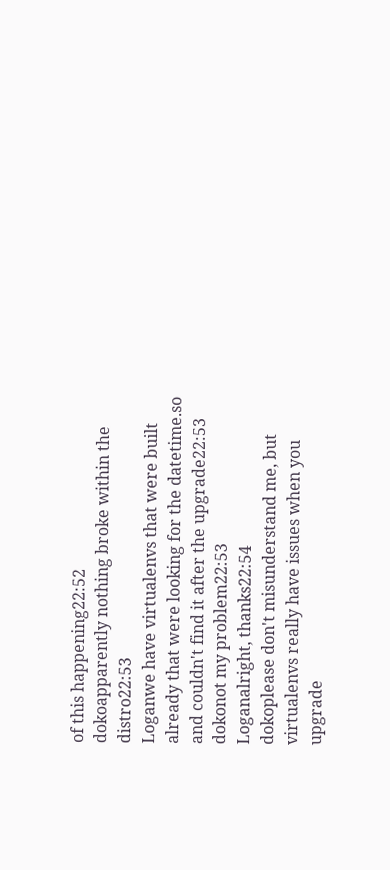of this happening22:52
dokoapparently nothing broke within the distro22:53
Loganwe have virtualenvs that were built already that were looking for the datetime.so and couldn't find it after the upgrade22:53
dokonot my problem22:53
Loganalright, thanks22:54
dokoplease don't misunderstand me, but virtualenvs really have issues when you upgrade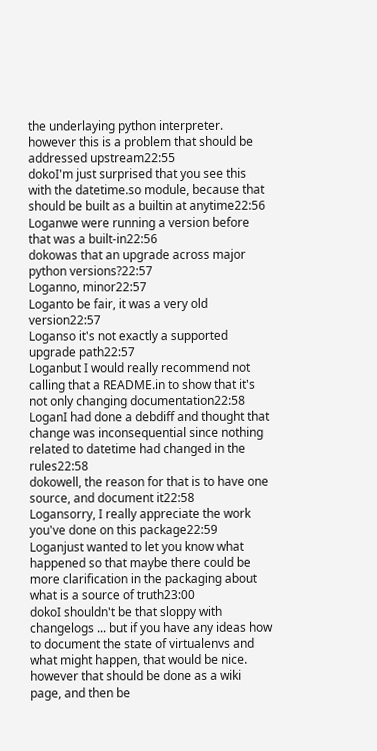the underlaying python interpreter. however this is a problem that should be addressed upstream22:55
dokoI'm just surprised that you see this with the datetime.so module, because that should be built as a builtin at anytime22:56
Loganwe were running a version before that was a built-in22:56
dokowas that an upgrade across major python versions?22:57
Loganno, minor22:57
Loganto be fair, it was a very old version22:57
Loganso it's not exactly a supported upgrade path22:57
Loganbut I would really recommend not calling that a README.in to show that it's not only changing documentation22:58
LoganI had done a debdiff and thought that change was inconsequential since nothing related to datetime had changed in the rules22:58
dokowell, the reason for that is to have one source, and document it22:58
Logansorry, I really appreciate the work you've done on this package22:59
Loganjust wanted to let you know what happened so that maybe there could be more clarification in the packaging about what is a source of truth23:00
dokoI shouldn't be that sloppy with changelogs ... but if you have any ideas how to document the state of virtualenvs and what might happen, that would be nice. however that should be done as a wiki page, and then be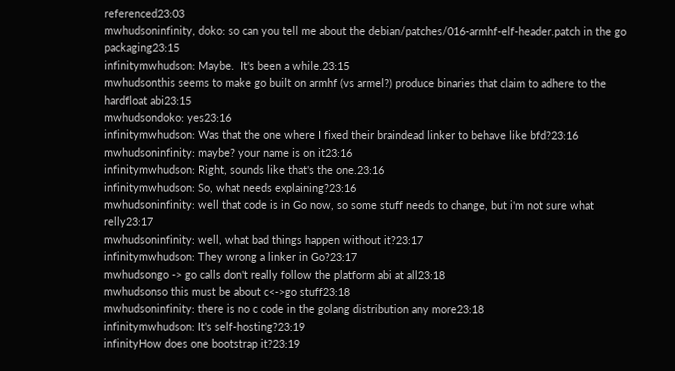referenced23:03
mwhudsoninfinity, doko: so can you tell me about the debian/patches/016-armhf-elf-header.patch in the go packaging23:15
infinitymwhudson: Maybe.  It's been a while.23:15
mwhudsonthis seems to make go built on armhf (vs armel?) produce binaries that claim to adhere to the hardfloat abi23:15
mwhudsondoko: yes23:16
infinitymwhudson: Was that the one where I fixed their braindead linker to behave like bfd?23:16
mwhudsoninfinity: maybe? your name is on it23:16
infinitymwhudson: Right, sounds like that's the one.23:16
infinitymwhudson: So, what needs explaining?23:16
mwhudsoninfinity: well that code is in Go now, so some stuff needs to change, but i'm not sure what relly23:17
mwhudsoninfinity: well, what bad things happen without it?23:17
infinitymwhudson: They wrong a linker in Go?23:17
mwhudsongo -> go calls don't really follow the platform abi at all23:18
mwhudsonso this must be about c<->go stuff23:18
mwhudsoninfinity: there is no c code in the golang distribution any more23:18
infinitymwhudson: It's self-hosting?23:19
infinityHow does one bootstrap it?23:19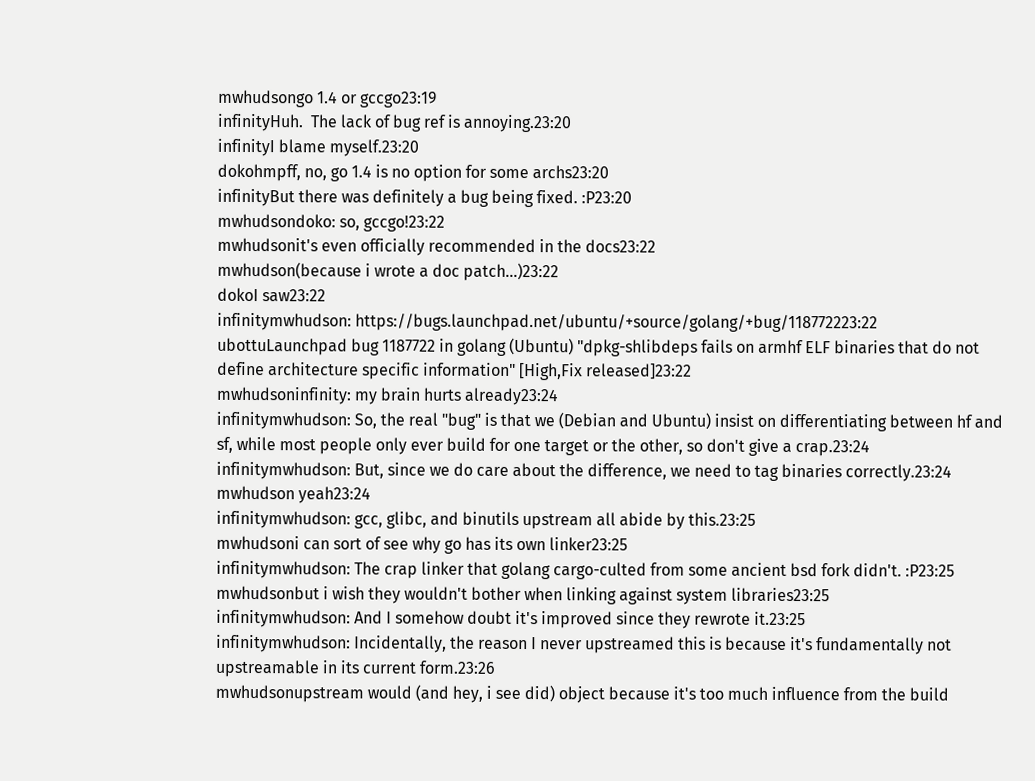mwhudsongo 1.4 or gccgo23:19
infinityHuh.  The lack of bug ref is annoying.23:20
infinityI blame myself.23:20
dokohmpff, no, go 1.4 is no option for some archs23:20
infinityBut there was definitely a bug being fixed. :P23:20
mwhudsondoko: so, gccgo!23:22
mwhudsonit's even officially recommended in the docs23:22
mwhudson(because i wrote a doc patch...)23:22
dokoI saw23:22
infinitymwhudson: https://bugs.launchpad.net/ubuntu/+source/golang/+bug/118772223:22
ubottuLaunchpad bug 1187722 in golang (Ubuntu) "dpkg-shlibdeps fails on armhf ELF binaries that do not define architecture specific information" [High,Fix released]23:22
mwhudsoninfinity: my brain hurts already23:24
infinitymwhudson: So, the real "bug" is that we (Debian and Ubuntu) insist on differentiating between hf and sf, while most people only ever build for one target or the other, so don't give a crap.23:24
infinitymwhudson: But, since we do care about the difference, we need to tag binaries correctly.23:24
mwhudson yeah23:24
infinitymwhudson: gcc, glibc, and binutils upstream all abide by this.23:25
mwhudsoni can sort of see why go has its own linker23:25
infinitymwhudson: The crap linker that golang cargo-culted from some ancient bsd fork didn't. :P23:25
mwhudsonbut i wish they wouldn't bother when linking against system libraries23:25
infinitymwhudson: And I somehow doubt it's improved since they rewrote it.23:25
infinitymwhudson: Incidentally, the reason I never upstreamed this is because it's fundamentally not upstreamable in its current form.23:26
mwhudsonupstream would (and hey, i see did) object because it's too much influence from the build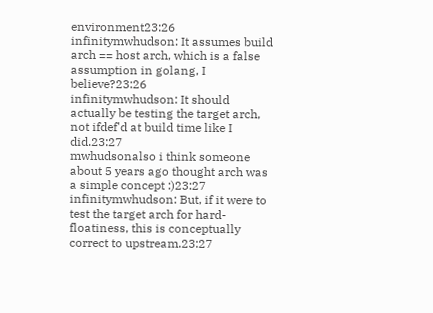environment23:26
infinitymwhudson: It assumes build arch == host arch, which is a false assumption in golang, I believe?23:26
infinitymwhudson: It should actually be testing the target arch, not ifdef'd at build time like I did.23:27
mwhudsonalso i think someone about 5 years ago thought arch was a simple concept :)23:27
infinitymwhudson: But, if it were to test the target arch for hard-floatiness, this is conceptually correct to upstream.23:27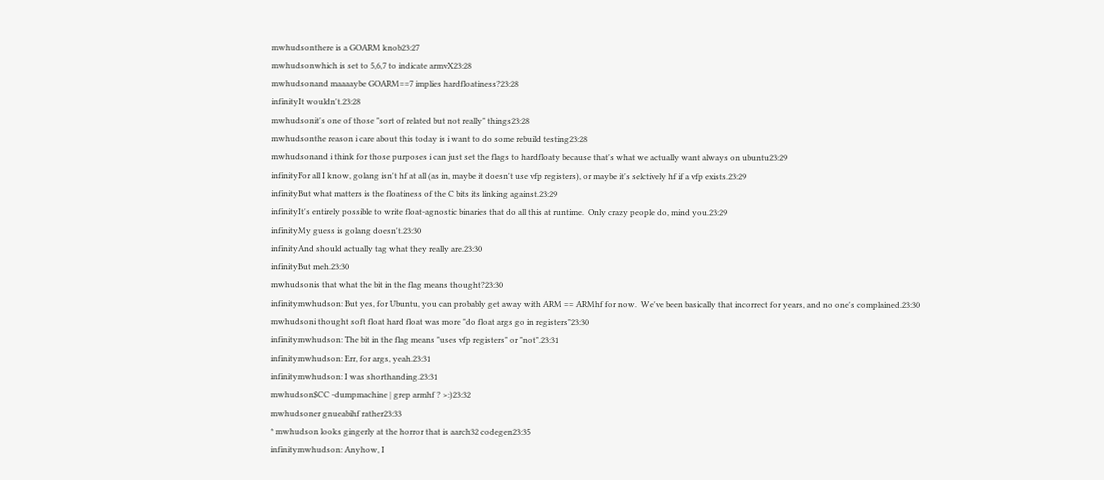mwhudsonthere is a GOARM knob23:27
mwhudsonwhich is set to 5,6,7 to indicate armvX23:28
mwhudsonand maaaaybe GOARM==7 implies hardfloatiness?23:28
infinityIt wouldn't.23:28
mwhudsonit's one of those "sort of related but not really" things23:28
mwhudsonthe reason i care about this today is i want to do some rebuild testing23:28
mwhudsonand i think for those purposes i can just set the flags to hardfloaty because that's what we actually want always on ubuntu23:29
infinityFor all I know, golang isn't hf at all (as in, maybe it doesn't use vfp registers), or maybe it's selctively hf if a vfp exists.23:29
infinityBut what matters is the floatiness of the C bits its linking against.23:29
infinityIt's entirely possible to write float-agnostic binaries that do all this at runtime.  Only crazy people do, mind you.23:29
infinityMy guess is golang doesn't.23:30
infinityAnd should actually tag what they really are.23:30
infinityBut meh.23:30
mwhudsonis that what the bit in the flag means thought?23:30
infinitymwhudson: But yes, for Ubuntu, you can probably get away with ARM == ARMhf for now.  We've been basically that incorrect for years, and no one's complained.23:30
mwhudsoni thought soft float hard float was more "do float args go in registers"23:30
infinitymwhudson: The bit in the flag means "uses vfp registers" or "not".23:31
infinitymwhudson: Err, for args, yeah.23:31
infinitymwhudson: I was shorthanding.23:31
mwhudson$CC -dumpmachine | grep armhf ? >:)23:32
mwhudsoner gnueabihf rather23:33
* mwhudson looks gingerly at the horror that is aarch32 codegen23:35
infinitymwhudson: Anyhow, I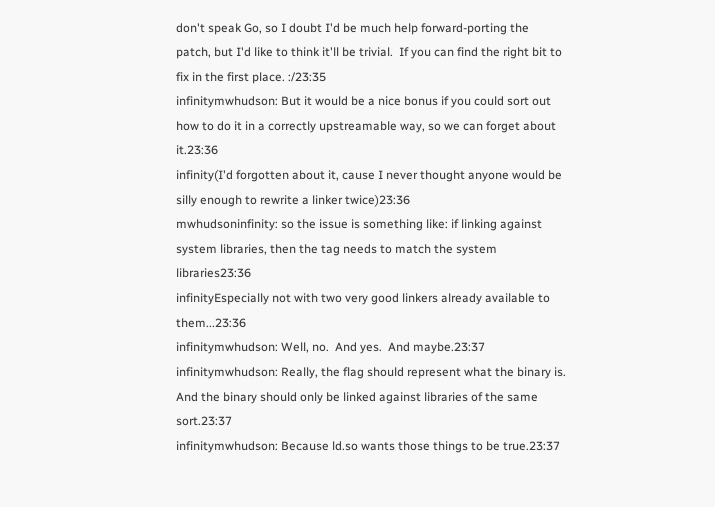don't speak Go, so I doubt I'd be much help forward-porting the patch, but I'd like to think it'll be trivial.  If you can find the right bit to fix in the first place. :/23:35
infinitymwhudson: But it would be a nice bonus if you could sort out how to do it in a correctly upstreamable way, so we can forget about it.23:36
infinity(I'd forgotten about it, cause I never thought anyone would be silly enough to rewrite a linker twice)23:36
mwhudsoninfinity: so the issue is something like: if linking against system libraries, then the tag needs to match the system libraries23:36
infinityEspecially not with two very good linkers already available to them...23:36
infinitymwhudson: Well, no.  And yes.  And maybe.23:37
infinitymwhudson: Really, the flag should represent what the binary is.  And the binary should only be linked against libraries of the same sort.23:37
infinitymwhudson: Because ld.so wants those things to be true.23:37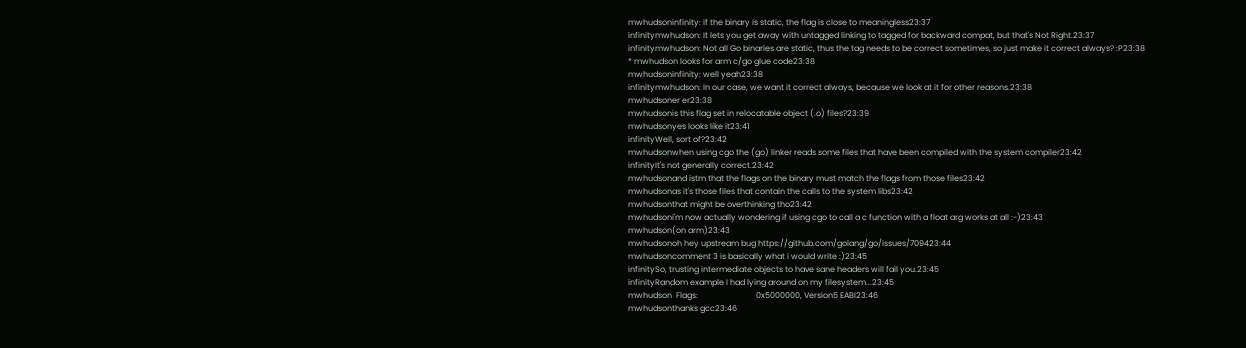mwhudsoninfinity: if the binary is static, the flag is close to meaningless23:37
infinitymwhudson: It lets you get away with untagged linking to tagged for backward compat, but that's Not Right.23:37
infinitymwhudson: Not all Go binaries are static, thus the tag needs to be correct sometimes, so just make it correct always? :P23:38
* mwhudson looks for arm c/go glue code23:38
mwhudsoninfinity: well yeah23:38
infinitymwhudson: In our case, we want it correct always, because we look at it for other reasons.23:38
mwhudsoner er23:38
mwhudsonis this flag set in relocatable object (.o) files?23:39
mwhudsonyes looks like it23:41
infinityWell, sort of?23:42
mwhudsonwhen using cgo the (go) linker reads some files that have been compiled with the system compiler23:42
infinityIt's not generally correct.23:42
mwhudsonand istm that the flags on the binary must match the flags from those files23:42
mwhudsonas it's those files that contain the calls to the system libs23:42
mwhudsonthat might be overthinking tho23:42
mwhudsoni'm now actually wondering if using cgo to call a c function with a float arg works at all :-)23:43
mwhudson(on arm)23:43
mwhudsonoh hey upstream bug https://github.com/golang/go/issues/709423:44
mwhudsoncomment 3 is basically what i would write :)23:45
infinitySo, trusting intermediate objects to have sane headers will fail you.23:45
infinityRandom example I had lying around on my filesystem...23:45
mwhudson  Flags:                             0x5000000, Version5 EABI23:46
mwhudsonthanks gcc23:46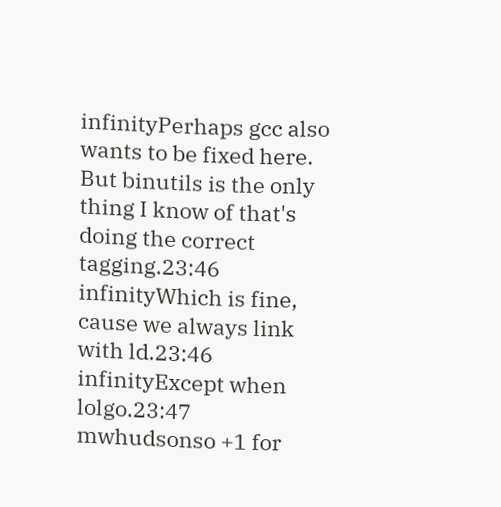infinityPerhaps gcc also wants to be fixed here.  But binutils is the only thing I know of that's doing the correct tagging.23:46
infinityWhich is fine, cause we always link with ld.23:46
infinityExcept when lolgo.23:47
mwhudsonso +1 for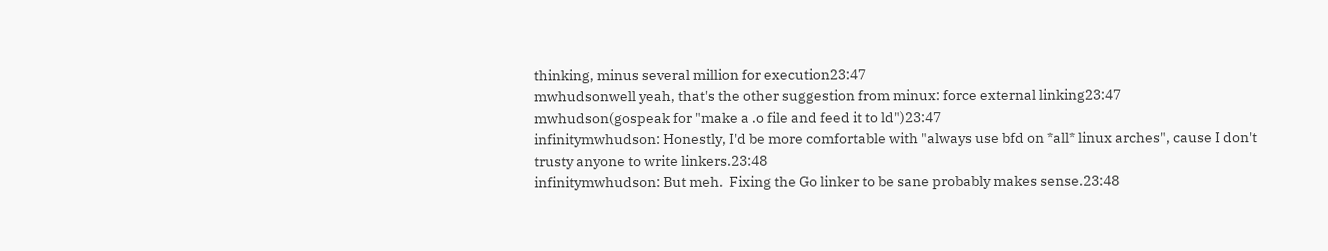thinking, minus several million for execution23:47
mwhudsonwell yeah, that's the other suggestion from minux: force external linking23:47
mwhudson(gospeak for "make a .o file and feed it to ld")23:47
infinitymwhudson: Honestly, I'd be more comfortable with "always use bfd on *all* linux arches", cause I don't trusty anyone to write linkers.23:48
infinitymwhudson: But meh.  Fixing the Go linker to be sane probably makes sense.23:48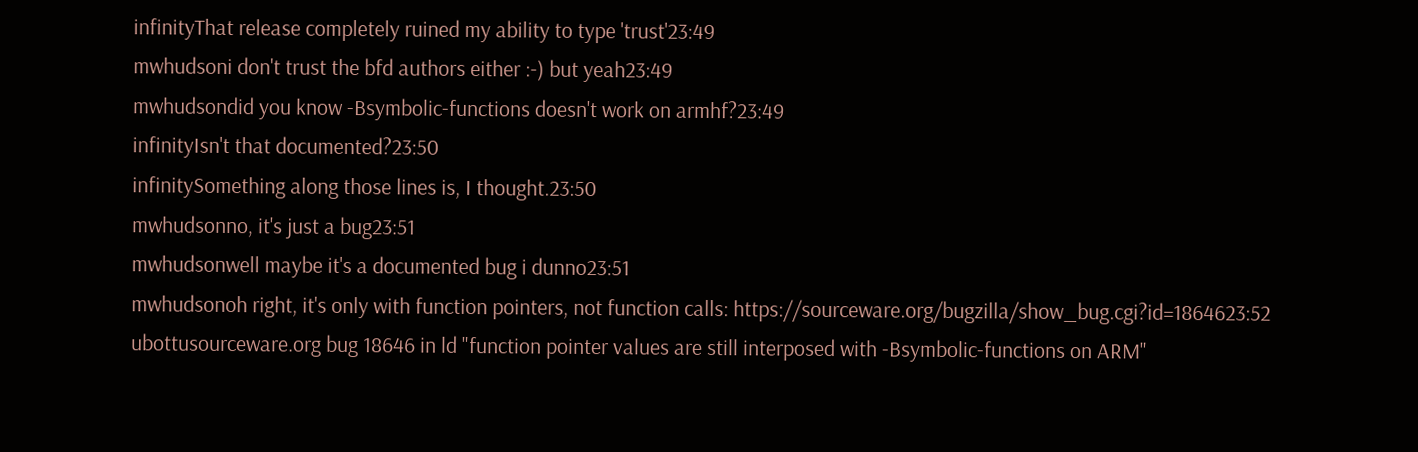infinityThat release completely ruined my ability to type 'trust'23:49
mwhudsoni don't trust the bfd authors either :-) but yeah23:49
mwhudsondid you know -Bsymbolic-functions doesn't work on armhf?23:49
infinityIsn't that documented?23:50
infinitySomething along those lines is, I thought.23:50
mwhudsonno, it's just a bug23:51
mwhudsonwell maybe it's a documented bug i dunno23:51
mwhudsonoh right, it's only with function pointers, not function calls: https://sourceware.org/bugzilla/show_bug.cgi?id=1864623:52
ubottusourceware.org bug 18646 in ld "function pointer values are still interposed with -Bsymbolic-functions on ARM"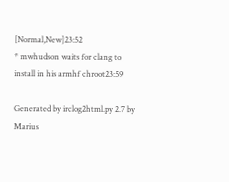[Normal,New]23:52
* mwhudson waits for clang to install in his armhf chroot23:59

Generated by irclog2html.py 2.7 by Marius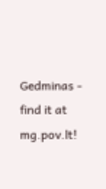Gedminas - find it at mg.pov.lt!